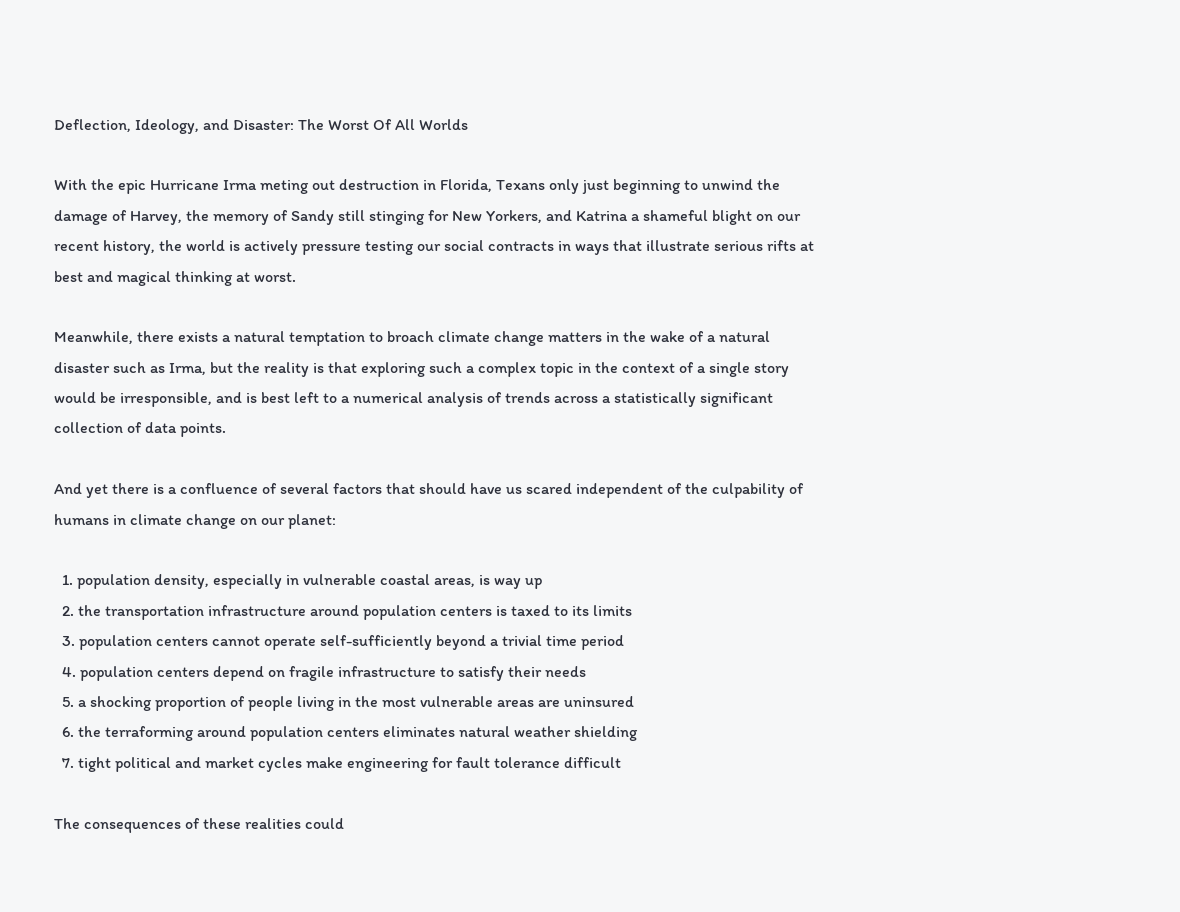Deflection, Ideology, and Disaster: The Worst Of All Worlds

With the epic Hurricane Irma meting out destruction in Florida, Texans only just beginning to unwind the damage of Harvey, the memory of Sandy still stinging for New Yorkers, and Katrina a shameful blight on our recent history, the world is actively pressure testing our social contracts in ways that illustrate serious rifts at best and magical thinking at worst.

Meanwhile, there exists a natural temptation to broach climate change matters in the wake of a natural disaster such as Irma, but the reality is that exploring such a complex topic in the context of a single story would be irresponsible, and is best left to a numerical analysis of trends across a statistically significant collection of data points.

And yet there is a confluence of several factors that should have us scared independent of the culpability of humans in climate change on our planet:

  1. population density, especially in vulnerable coastal areas, is way up
  2. the transportation infrastructure around population centers is taxed to its limits
  3. population centers cannot operate self-sufficiently beyond a trivial time period
  4. population centers depend on fragile infrastructure to satisfy their needs
  5. a shocking proportion of people living in the most vulnerable areas are uninsured
  6. the terraforming around population centers eliminates natural weather shielding
  7. tight political and market cycles make engineering for fault tolerance difficult

The consequences of these realities could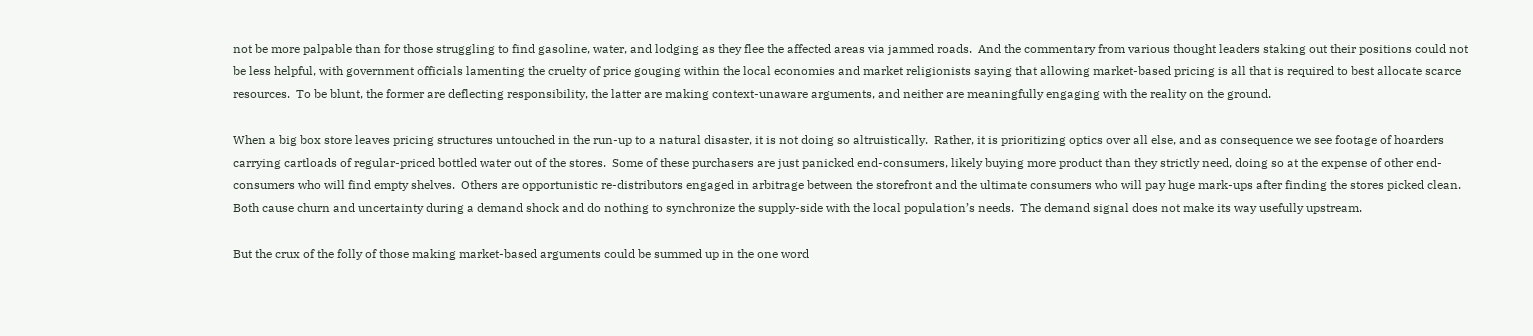not be more palpable than for those struggling to find gasoline, water, and lodging as they flee the affected areas via jammed roads.  And the commentary from various thought leaders staking out their positions could not be less helpful, with government officials lamenting the cruelty of price gouging within the local economies and market religionists saying that allowing market-based pricing is all that is required to best allocate scarce resources.  To be blunt, the former are deflecting responsibility, the latter are making context-unaware arguments, and neither are meaningfully engaging with the reality on the ground.

When a big box store leaves pricing structures untouched in the run-up to a natural disaster, it is not doing so altruistically.  Rather, it is prioritizing optics over all else, and as consequence we see footage of hoarders carrying cartloads of regular-priced bottled water out of the stores.  Some of these purchasers are just panicked end-consumers, likely buying more product than they strictly need, doing so at the expense of other end-consumers who will find empty shelves.  Others are opportunistic re-distributors engaged in arbitrage between the storefront and the ultimate consumers who will pay huge mark-ups after finding the stores picked clean.  Both cause churn and uncertainty during a demand shock and do nothing to synchronize the supply-side with the local population’s needs.  The demand signal does not make its way usefully upstream.

But the crux of the folly of those making market-based arguments could be summed up in the one word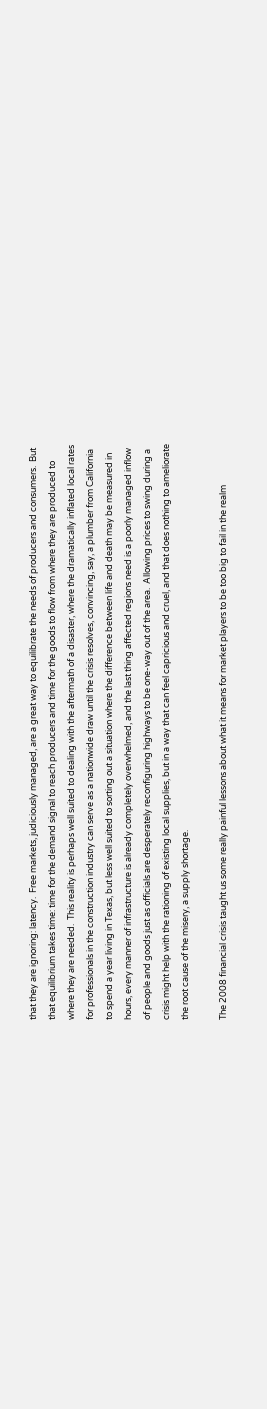that they are ignoring: latency.  Free markets, judiciously managed, are a great way to equilibrate the needs of producers and consumers.  But that equilibrium takes time: time for the demand signal to reach producers and time for the goods to flow from where they are produced to where they are needed.  This reality is perhaps well suited to dealing with the aftermath of a disaster, where the dramatically inflated local rates for professionals in the construction industry can serve as a nationwide draw until the crisis resolves, convincing, say, a plumber from California to spend a year living in Texas, but less well suited to sorting out a situation where the difference between life and death may be measured in hours, every manner of infrastructure is already completely overwhelmed, and the last thing affected regions need is a poorly managed inflow of people and goods just as officials are desperately reconfiguring highways to be one-way out of the area.  Allowing prices to swing during a crisis might help with the rationing of existing local supplies, but in a way that can feel capricious and cruel, and that does nothing to ameliorate the root cause of the misery, a supply shortage.

The 2008 financial crisis taught us some really painful lessons about what it means for market players to be too big to fail in the realm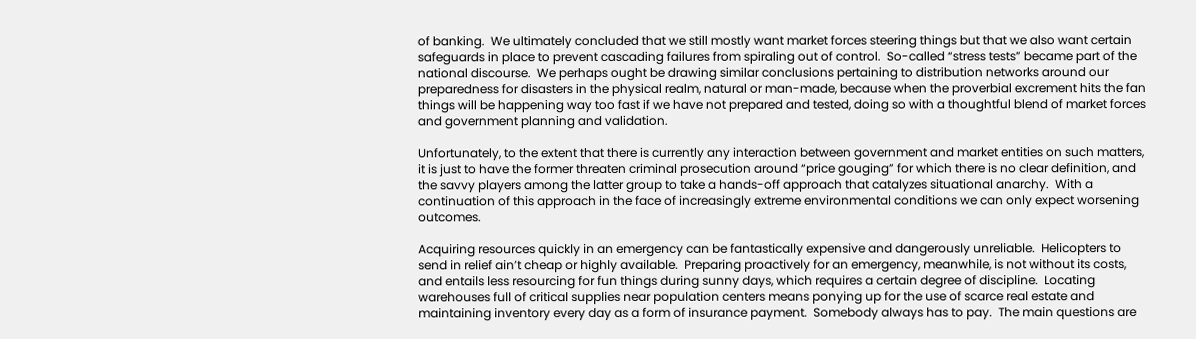of banking.  We ultimately concluded that we still mostly want market forces steering things but that we also want certain safeguards in place to prevent cascading failures from spiraling out of control.  So-called “stress tests” became part of the national discourse.  We perhaps ought be drawing similar conclusions pertaining to distribution networks around our preparedness for disasters in the physical realm, natural or man-made, because when the proverbial excrement hits the fan things will be happening way too fast if we have not prepared and tested, doing so with a thoughtful blend of market forces and government planning and validation.

Unfortunately, to the extent that there is currently any interaction between government and market entities on such matters, it is just to have the former threaten criminal prosecution around “price gouging” for which there is no clear definition, and the savvy players among the latter group to take a hands-off approach that catalyzes situational anarchy.  With a continuation of this approach in the face of increasingly extreme environmental conditions we can only expect worsening outcomes.

Acquiring resources quickly in an emergency can be fantastically expensive and dangerously unreliable.  Helicopters to send in relief ain’t cheap or highly available.  Preparing proactively for an emergency, meanwhile, is not without its costs, and entails less resourcing for fun things during sunny days, which requires a certain degree of discipline.  Locating warehouses full of critical supplies near population centers means ponying up for the use of scarce real estate and maintaining inventory every day as a form of insurance payment.  Somebody always has to pay.  The main questions are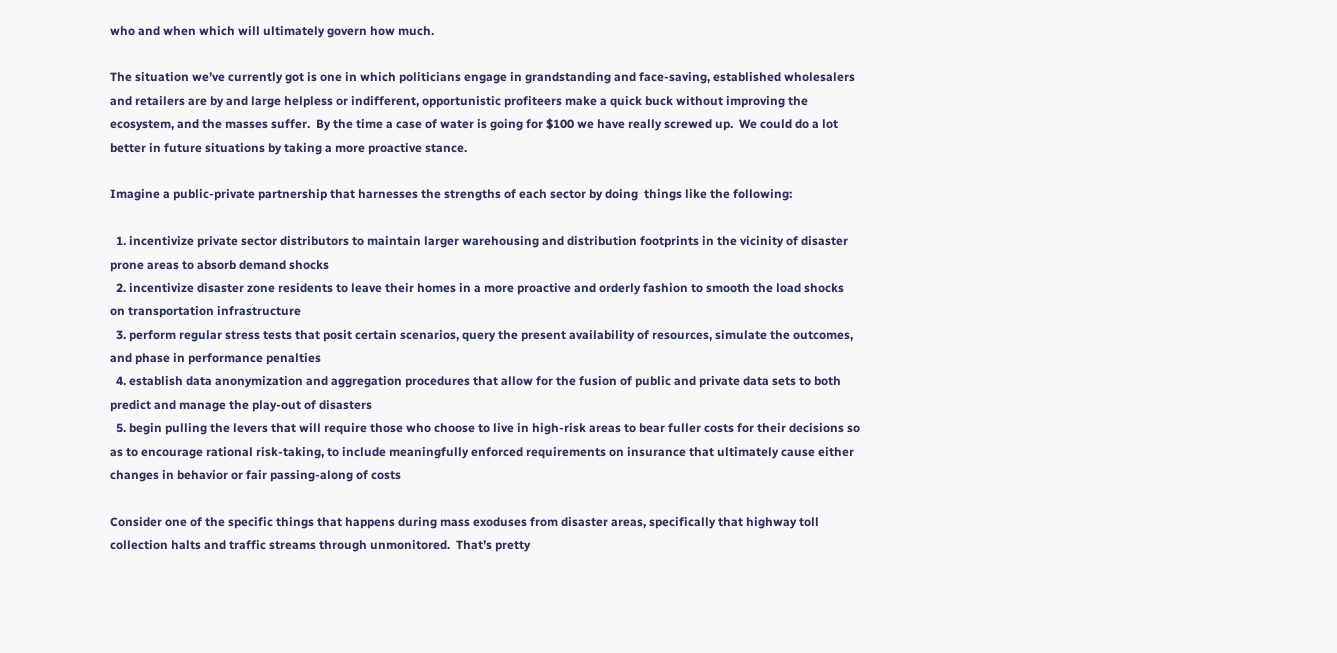who and when which will ultimately govern how much.

The situation we’ve currently got is one in which politicians engage in grandstanding and face-saving, established wholesalers and retailers are by and large helpless or indifferent, opportunistic profiteers make a quick buck without improving the ecosystem, and the masses suffer.  By the time a case of water is going for $100 we have really screwed up.  We could do a lot better in future situations by taking a more proactive stance.

Imagine a public-private partnership that harnesses the strengths of each sector by doing  things like the following:

  1. incentivize private sector distributors to maintain larger warehousing and distribution footprints in the vicinity of disaster prone areas to absorb demand shocks
  2. incentivize disaster zone residents to leave their homes in a more proactive and orderly fashion to smooth the load shocks on transportation infrastructure
  3. perform regular stress tests that posit certain scenarios, query the present availability of resources, simulate the outcomes, and phase in performance penalties
  4. establish data anonymization and aggregation procedures that allow for the fusion of public and private data sets to both predict and manage the play-out of disasters
  5. begin pulling the levers that will require those who choose to live in high-risk areas to bear fuller costs for their decisions so as to encourage rational risk-taking, to include meaningfully enforced requirements on insurance that ultimately cause either changes in behavior or fair passing-along of costs

Consider one of the specific things that happens during mass exoduses from disaster areas, specifically that highway toll collection halts and traffic streams through unmonitored.  That’s pretty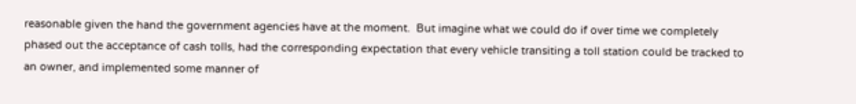reasonable given the hand the government agencies have at the moment.  But imagine what we could do if over time we completely phased out the acceptance of cash tolls, had the corresponding expectation that every vehicle transiting a toll station could be tracked to an owner, and implemented some manner of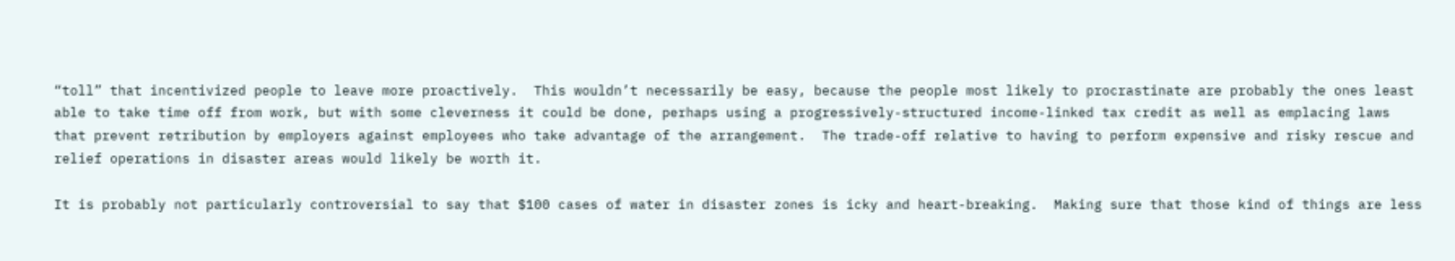“toll” that incentivized people to leave more proactively.  This wouldn’t necessarily be easy, because the people most likely to procrastinate are probably the ones least able to take time off from work, but with some cleverness it could be done, perhaps using a progressively-structured income-linked tax credit as well as emplacing laws that prevent retribution by employers against employees who take advantage of the arrangement.  The trade-off relative to having to perform expensive and risky rescue and relief operations in disaster areas would likely be worth it.

It is probably not particularly controversial to say that $100 cases of water in disaster zones is icky and heart-breaking.  Making sure that those kind of things are less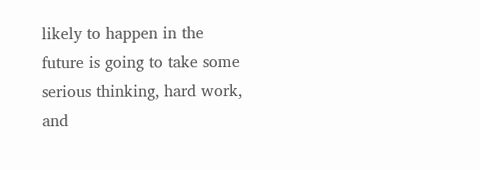likely to happen in the future is going to take some serious thinking, hard work, and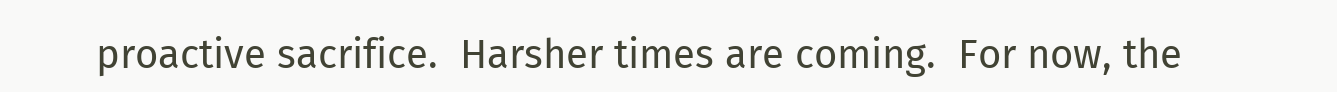proactive sacrifice.  Harsher times are coming.  For now, the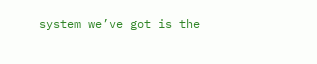system we’ve got is the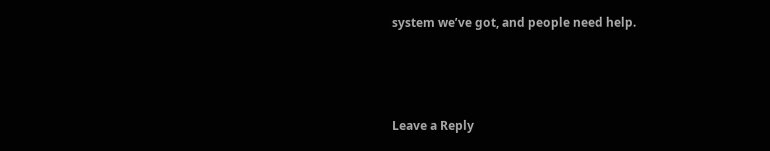system we’ve got, and people need help.



Leave a Reply